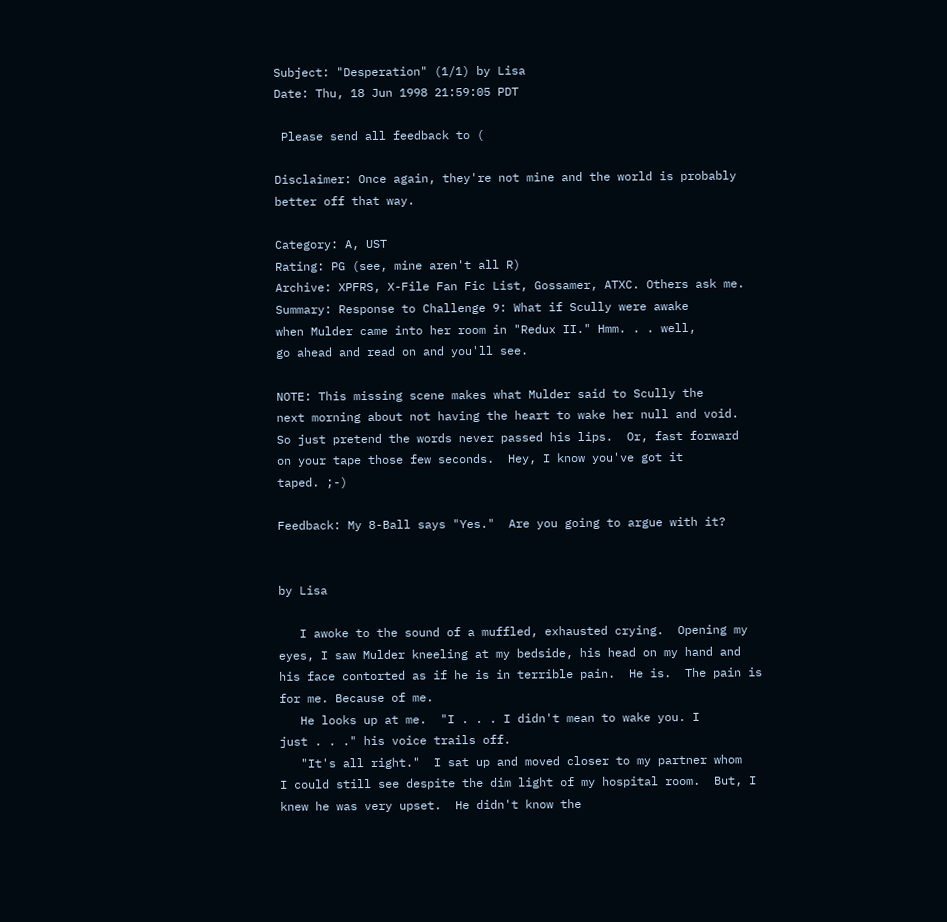Subject: "Desperation" (1/1) by Lisa
Date: Thu, 18 Jun 1998 21:59:05 PDT

 Please send all feedback to (

Disclaimer: Once again, they're not mine and the world is probably
better off that way.

Category: A, UST
Rating: PG (see, mine aren't all R)
Archive: XPFRS, X-File Fan Fic List, Gossamer, ATXC. Others ask me.
Summary: Response to Challenge 9: What if Scully were awake
when Mulder came into her room in "Redux II." Hmm. . . well,
go ahead and read on and you'll see.

NOTE: This missing scene makes what Mulder said to Scully the
next morning about not having the heart to wake her null and void.
So just pretend the words never passed his lips.  Or, fast forward
on your tape those few seconds.  Hey, I know you've got it
taped. ;-)

Feedback: My 8-Ball says "Yes."  Are you going to argue with it?


by Lisa

   I awoke to the sound of a muffled, exhausted crying.  Opening my
eyes, I saw Mulder kneeling at my bedside, his head on my hand and
his face contorted as if he is in terrible pain.  He is.  The pain is
for me. Because of me.
   He looks up at me.  "I . . . I didn't mean to wake you. I
just . . ." his voice trails off.
   "It's all right."  I sat up and moved closer to my partner whom
I could still see despite the dim light of my hospital room.  But, I
knew he was very upset.  He didn't know the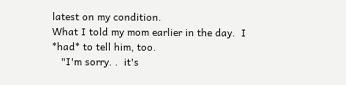latest on my condition.
What I told my mom earlier in the day.  I *had* to tell him, too.
   "I'm sorry. .  it's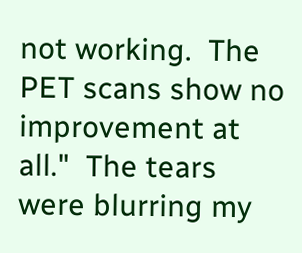not working.  The PET scans show no
improvement at all."  The tears were blurring my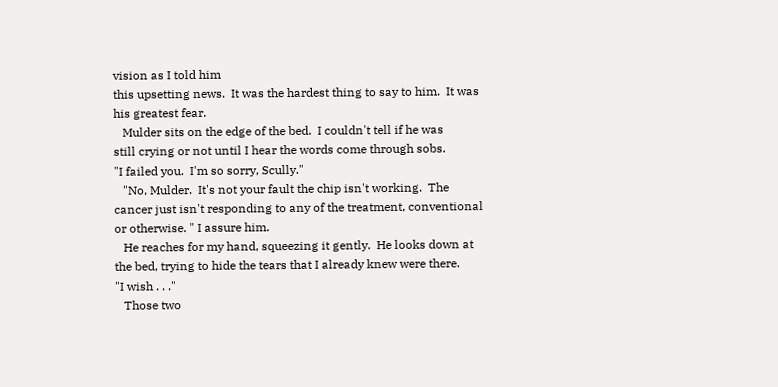vision as I told him
this upsetting news.  It was the hardest thing to say to him.  It was
his greatest fear.
   Mulder sits on the edge of the bed.  I couldn't tell if he was
still crying or not until I hear the words come through sobs.
"I failed you.  I'm so sorry, Scully."
   "No, Mulder.  It's not your fault the chip isn't working.  The
cancer just isn't responding to any of the treatment, conventional
or otherwise. " I assure him.
   He reaches for my hand, squeezing it gently.  He looks down at
the bed, trying to hide the tears that I already knew were there.
"I wish . . ."
   Those two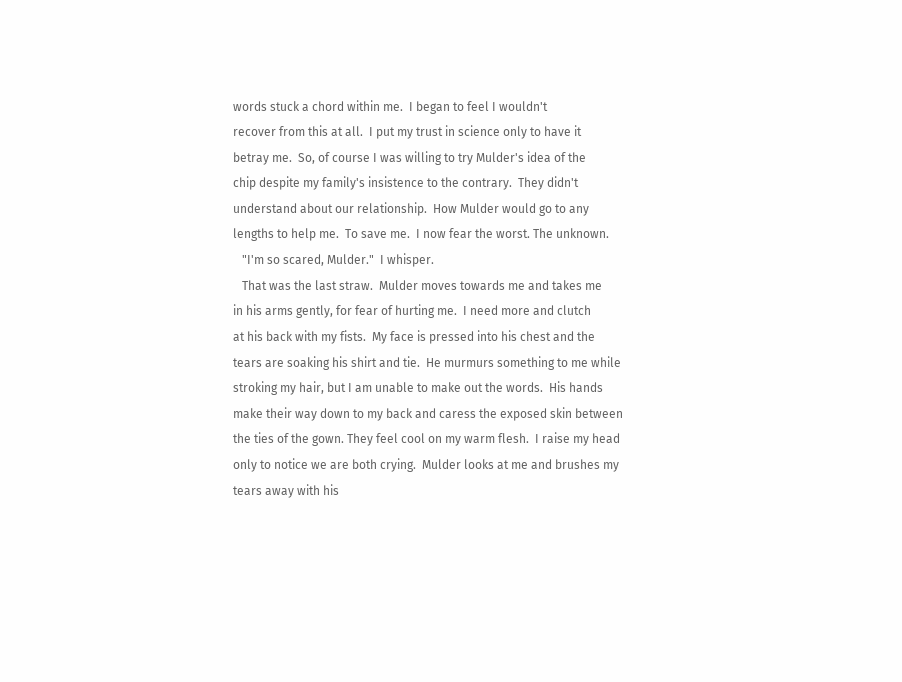words stuck a chord within me.  I began to feel I wouldn't
recover from this at all.  I put my trust in science only to have it
betray me.  So, of course I was willing to try Mulder's idea of the
chip despite my family's insistence to the contrary.  They didn't
understand about our relationship.  How Mulder would go to any
lengths to help me.  To save me.  I now fear the worst. The unknown.
   "I'm so scared, Mulder."  I whisper.
   That was the last straw.  Mulder moves towards me and takes me
in his arms gently, for fear of hurting me.  I need more and clutch
at his back with my fists.  My face is pressed into his chest and the
tears are soaking his shirt and tie.  He murmurs something to me while
stroking my hair, but I am unable to make out the words.  His hands
make their way down to my back and caress the exposed skin between
the ties of the gown. They feel cool on my warm flesh.  I raise my head
only to notice we are both crying.  Mulder looks at me and brushes my
tears away with his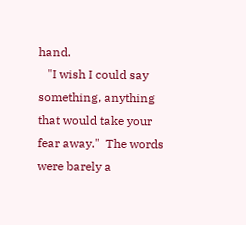hand.
   "I wish I could say something, anything that would take your
fear away."  The words were barely a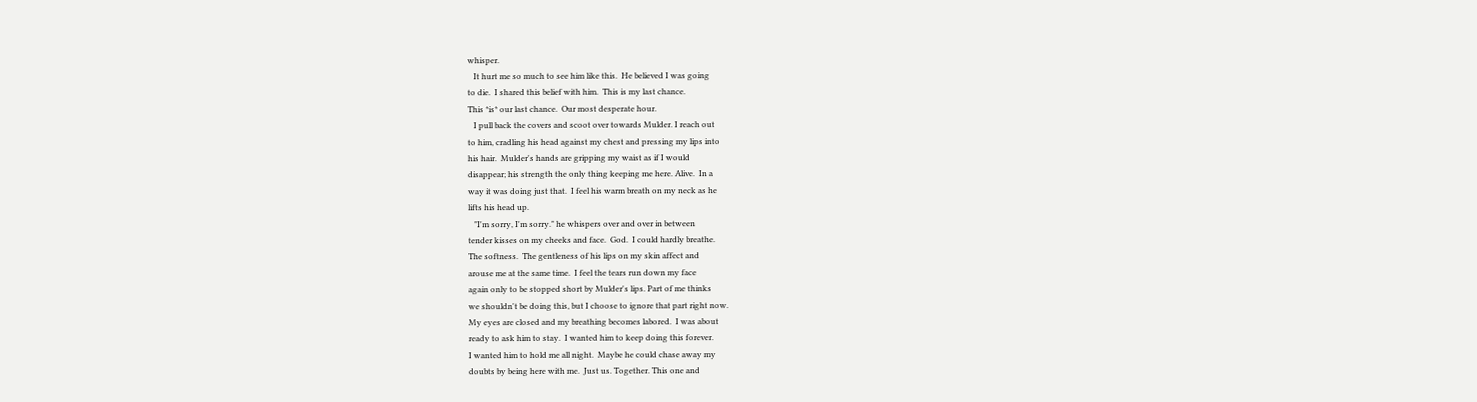whisper.
   It hurt me so much to see him like this.  He believed I was going
to die.  I shared this belief with him.  This is my last chance.
This *is* our last chance.  Our most desperate hour.
   I pull back the covers and scoot over towards Mulder. I reach out
to him, cradling his head against my chest and pressing my lips into
his hair.  Mulder's hands are gripping my waist as if I would
disappear; his strength the only thing keeping me here. Alive.  In a
way it was doing just that.  I feel his warm breath on my neck as he
lifts his head up.
   "I'm sorry, I'm sorry." he whispers over and over in between
tender kisses on my cheeks and face.  God.  I could hardly breathe.
The softness.  The gentleness of his lips on my skin affect and
arouse me at the same time.  I feel the tears run down my face
again only to be stopped short by Mulder's lips. Part of me thinks
we shouldn't be doing this, but I choose to ignore that part right now.
My eyes are closed and my breathing becomes labored.  I was about
ready to ask him to stay.  I wanted him to keep doing this forever.
I wanted him to hold me all night.  Maybe he could chase away my
doubts by being here with me.  Just us. Together. This one and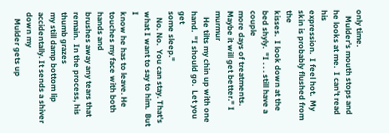only time.
   Mulder's mouth stops and he looks at me.  I can't read his
expression.  I feel hot.  My skin is probably flushed from the
kisses.  I look down at the bed shyly.  "I . . . still have a couple
more days of treatments. Maybe it will get better." I murmur
   He tilts my chin up with one hand.  "I should go.  Let you get
some sleep."
   No. No.  You can stay. That's what I want to say to him.  But  I
know he has to leave. He touches my face with both hands and
brushes away any tears that remain.  In the process, his thumb grazes
my still damp bottom lip accidentally. It sends a shiver down my
   Mulder gets up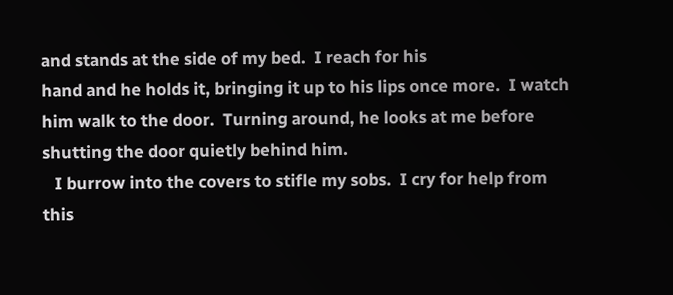and stands at the side of my bed.  I reach for his
hand and he holds it, bringing it up to his lips once more.  I watch
him walk to the door.  Turning around, he looks at me before
shutting the door quietly behind him.
   I burrow into the covers to stifle my sobs.  I cry for help from
this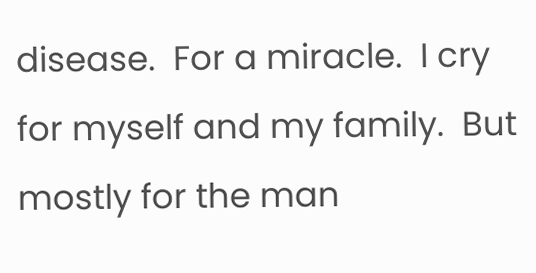disease.  For a miracle.  I cry for myself and my family.  But
mostly for the man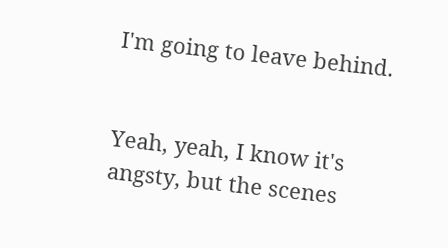I'm going to leave behind.


Yeah, yeah, I know it's angsty, but the scenes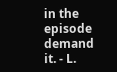in the episode
demand it. - L.